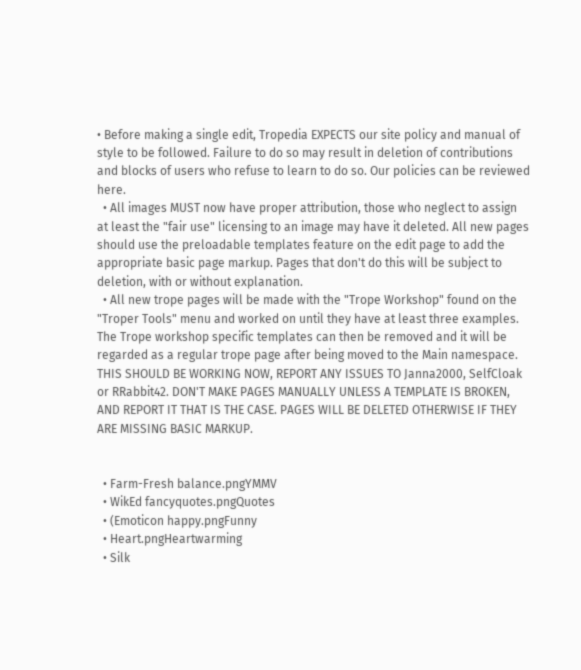• Before making a single edit, Tropedia EXPECTS our site policy and manual of style to be followed. Failure to do so may result in deletion of contributions and blocks of users who refuse to learn to do so. Our policies can be reviewed here.
  • All images MUST now have proper attribution, those who neglect to assign at least the "fair use" licensing to an image may have it deleted. All new pages should use the preloadable templates feature on the edit page to add the appropriate basic page markup. Pages that don't do this will be subject to deletion, with or without explanation.
  • All new trope pages will be made with the "Trope Workshop" found on the "Troper Tools" menu and worked on until they have at least three examples. The Trope workshop specific templates can then be removed and it will be regarded as a regular trope page after being moved to the Main namespace. THIS SHOULD BE WORKING NOW, REPORT ANY ISSUES TO Janna2000, SelfCloak or RRabbit42. DON'T MAKE PAGES MANUALLY UNLESS A TEMPLATE IS BROKEN, AND REPORT IT THAT IS THE CASE. PAGES WILL BE DELETED OTHERWISE IF THEY ARE MISSING BASIC MARKUP.


  • Farm-Fresh balance.pngYMMV
  • WikEd fancyquotes.pngQuotes
  • (Emoticon happy.pngFunny
  • Heart.pngHeartwarming
  • Silk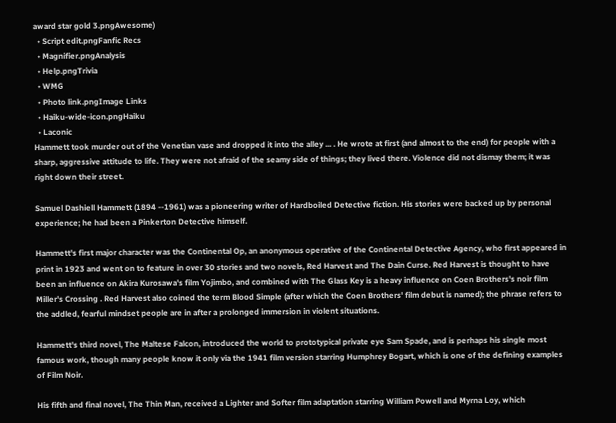award star gold 3.pngAwesome)
  • Script edit.pngFanfic Recs
  • Magnifier.pngAnalysis
  • Help.pngTrivia
  • WMG
  • Photo link.pngImage Links
  • Haiku-wide-icon.pngHaiku
  • Laconic
Hammett took murder out of the Venetian vase and dropped it into the alley ... . He wrote at first (and almost to the end) for people with a sharp, aggressive attitude to life. They were not afraid of the seamy side of things; they lived there. Violence did not dismay them; it was right down their street.

Samuel Dashiell Hammett (1894 --1961) was a pioneering writer of Hardboiled Detective fiction. His stories were backed up by personal experience; he had been a Pinkerton Detective himself.

Hammett's first major character was the Continental Op, an anonymous operative of the Continental Detective Agency, who first appeared in print in 1923 and went on to feature in over 30 stories and two novels, Red Harvest and The Dain Curse. Red Harvest is thought to have been an influence on Akira Kurosawa's film Yojimbo, and combined with The Glass Key is a heavy influence on Coen Brothers's noir film Miller's Crossing . Red Harvest also coined the term Blood Simple (after which the Coen Brothers' film debut is named); the phrase refers to the addled, fearful mindset people are in after a prolonged immersion in violent situations.

Hammett's third novel, The Maltese Falcon, introduced the world to prototypical private eye Sam Spade, and is perhaps his single most famous work, though many people know it only via the 1941 film version starring Humphrey Bogart, which is one of the defining examples of Film Noir.

His fifth and final novel, The Thin Man, received a Lighter and Softer film adaptation starring William Powell and Myrna Loy, which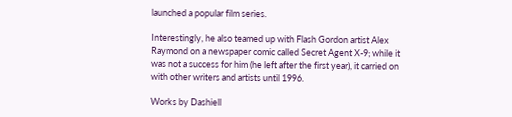launched a popular film series.

Interestingly, he also teamed up with Flash Gordon artist Alex Raymond on a newspaper comic called Secret Agent X-9; while it was not a success for him (he left after the first year), it carried on with other writers and artists until 1996.

Works by Dashiell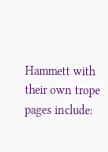Hammett with their own trope pages include: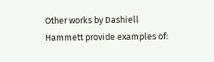Other works by Dashiell Hammett provide examples of: